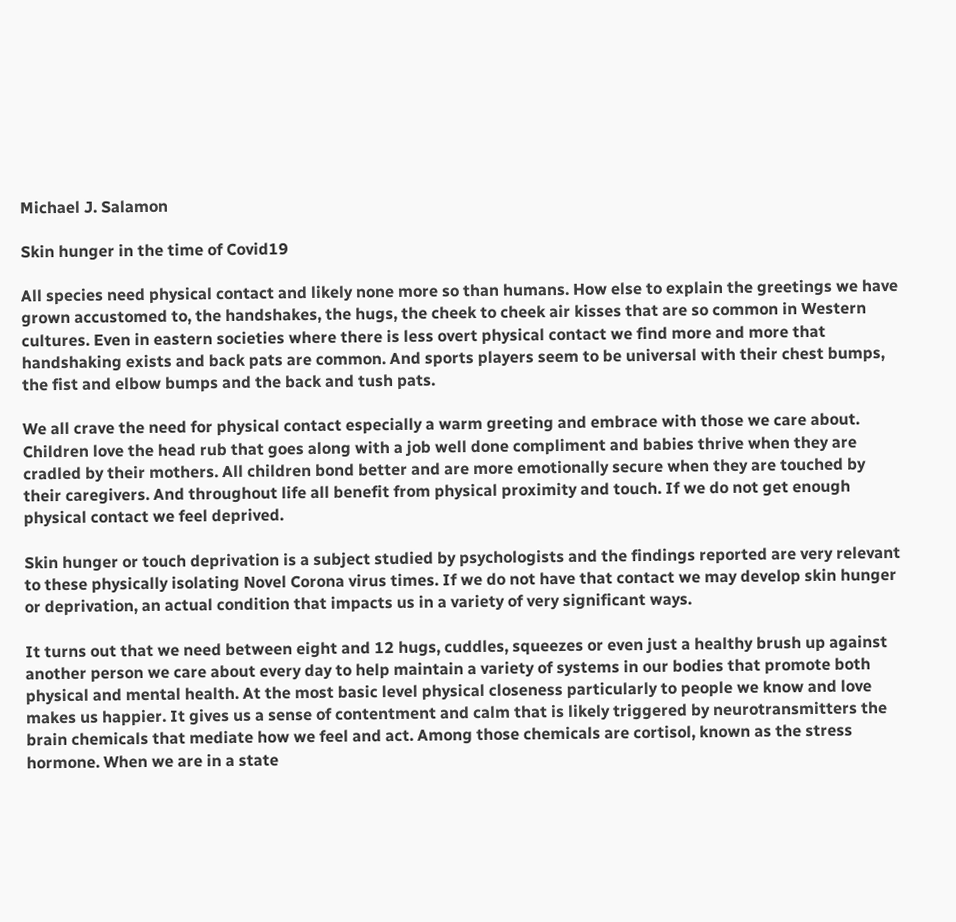Michael J. Salamon

Skin hunger in the time of Covid19

All species need physical contact and likely none more so than humans. How else to explain the greetings we have grown accustomed to, the handshakes, the hugs, the cheek to cheek air kisses that are so common in Western cultures. Even in eastern societies where there is less overt physical contact we find more and more that handshaking exists and back pats are common. And sports players seem to be universal with their chest bumps, the fist and elbow bumps and the back and tush pats.

We all crave the need for physical contact especially a warm greeting and embrace with those we care about. Children love the head rub that goes along with a job well done compliment and babies thrive when they are cradled by their mothers. All children bond better and are more emotionally secure when they are touched by their caregivers. And throughout life all benefit from physical proximity and touch. If we do not get enough physical contact we feel deprived.

Skin hunger or touch deprivation is a subject studied by psychologists and the findings reported are very relevant to these physically isolating Novel Corona virus times. If we do not have that contact we may develop skin hunger or deprivation, an actual condition that impacts us in a variety of very significant ways.

It turns out that we need between eight and 12 hugs, cuddles, squeezes or even just a healthy brush up against another person we care about every day to help maintain a variety of systems in our bodies that promote both physical and mental health. At the most basic level physical closeness particularly to people we know and love makes us happier. It gives us a sense of contentment and calm that is likely triggered by neurotransmitters the brain chemicals that mediate how we feel and act. Among those chemicals are cortisol, known as the stress hormone. When we are in a state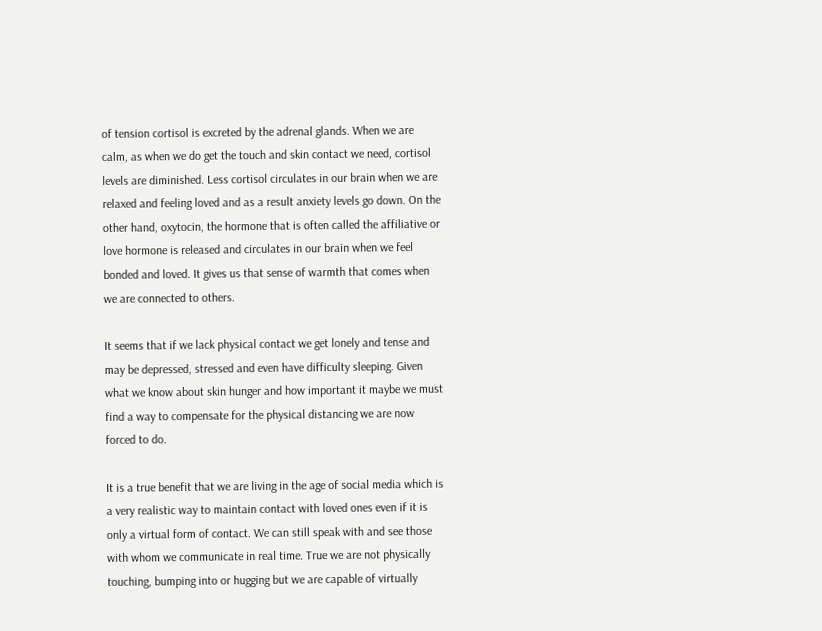of tension cortisol is excreted by the adrenal glands. When we are calm, as when we do get the touch and skin contact we need, cortisol levels are diminished. Less cortisol circulates in our brain when we are relaxed and feeling loved and as a result anxiety levels go down. On the other hand, oxytocin, the hormone that is often called the affiliative or love hormone is released and circulates in our brain when we feel bonded and loved. It gives us that sense of warmth that comes when we are connected to others.

It seems that if we lack physical contact we get lonely and tense and may be depressed, stressed and even have difficulty sleeping. Given what we know about skin hunger and how important it maybe we must find a way to compensate for the physical distancing we are now forced to do.

It is a true benefit that we are living in the age of social media which is a very realistic way to maintain contact with loved ones even if it is only a virtual form of contact. We can still speak with and see those with whom we communicate in real time. True we are not physically touching, bumping into or hugging but we are capable of virtually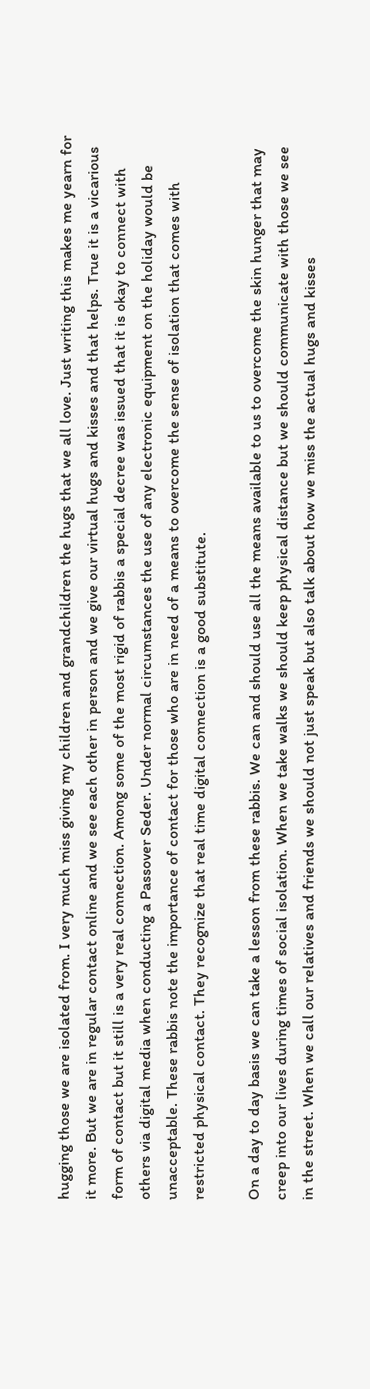hugging those we are isolated from. I very much miss giving my children and grandchildren the hugs that we all love. Just writing this makes me yearn for it more. But we are in regular contact online and we see each other in person and we give our virtual hugs and kisses and that helps. True it is a vicarious form of contact but it still is a very real connection. Among some of the most rigid of rabbis a special decree was issued that it is okay to connect with others via digital media when conducting a Passover Seder. Under normal circumstances the use of any electronic equipment on the holiday would be unacceptable. These rabbis note the importance of contact for those who are in need of a means to overcome the sense of isolation that comes with restricted physical contact. They recognize that real time digital connection is a good substitute.

On a day to day basis we can take a lesson from these rabbis. We can and should use all the means available to us to overcome the skin hunger that may creep into our lives during times of social isolation. When we take walks we should keep physical distance but we should communicate with those we see in the street. When we call our relatives and friends we should not just speak but also talk about how we miss the actual hugs and kisses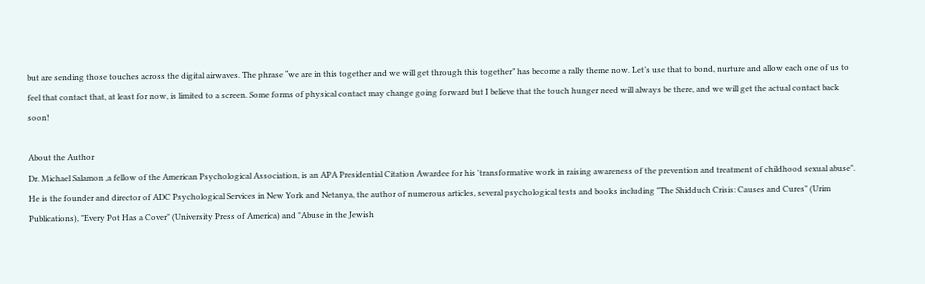but are sending those touches across the digital airwaves. The phrase “we are in this together and we will get through this together” has become a rally theme now. Let’s use that to bond, nurture and allow each one of us to feel that contact that, at least for now, is limited to a screen. Some forms of physical contact may change going forward but I believe that the touch hunger need will always be there, and we will get the actual contact back soon!

About the Author
Dr. Michael Salamon ,a fellow of the American Psychological Association, is an APA Presidential Citation Awardee for his 'transformative work in raising awareness of the prevention and treatment of childhood sexual abuse". He is the founder and director of ADC Psychological Services in New York and Netanya, the author of numerous articles, several psychological tests and books including "The Shidduch Crisis: Causes and Cures" (Urim Publications), "Every Pot Has a Cover" (University Press of America) and "Abuse in the Jewish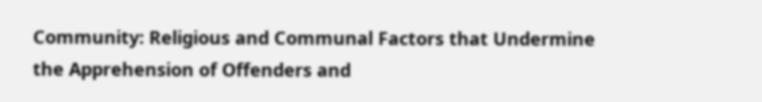Community: Religious and Communal Factors that Undermine the Apprehension of Offenders and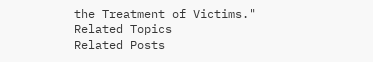the Treatment of Victims."
Related Topics
Related Posts